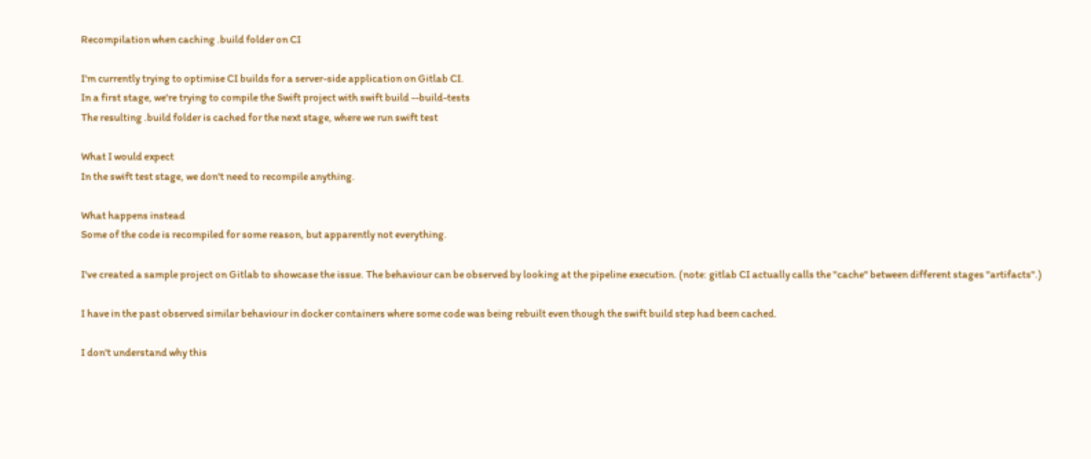Recompilation when caching .build folder on CI

I'm currently trying to optimise CI builds for a server-side application on Gitlab CI.
In a first stage, we're trying to compile the Swift project with swift build --build-tests
The resulting .build folder is cached for the next stage, where we run swift test

What I would expect
In the swift test stage, we don't need to recompile anything.

What happens instead
Some of the code is recompiled for some reason, but apparently not everything.

I've created a sample project on Gitlab to showcase the issue. The behaviour can be observed by looking at the pipeline execution. (note: gitlab CI actually calls the "cache" between different stages "artifacts".)

I have in the past observed similar behaviour in docker containers where some code was being rebuilt even though the swift build step had been cached.

I don't understand why this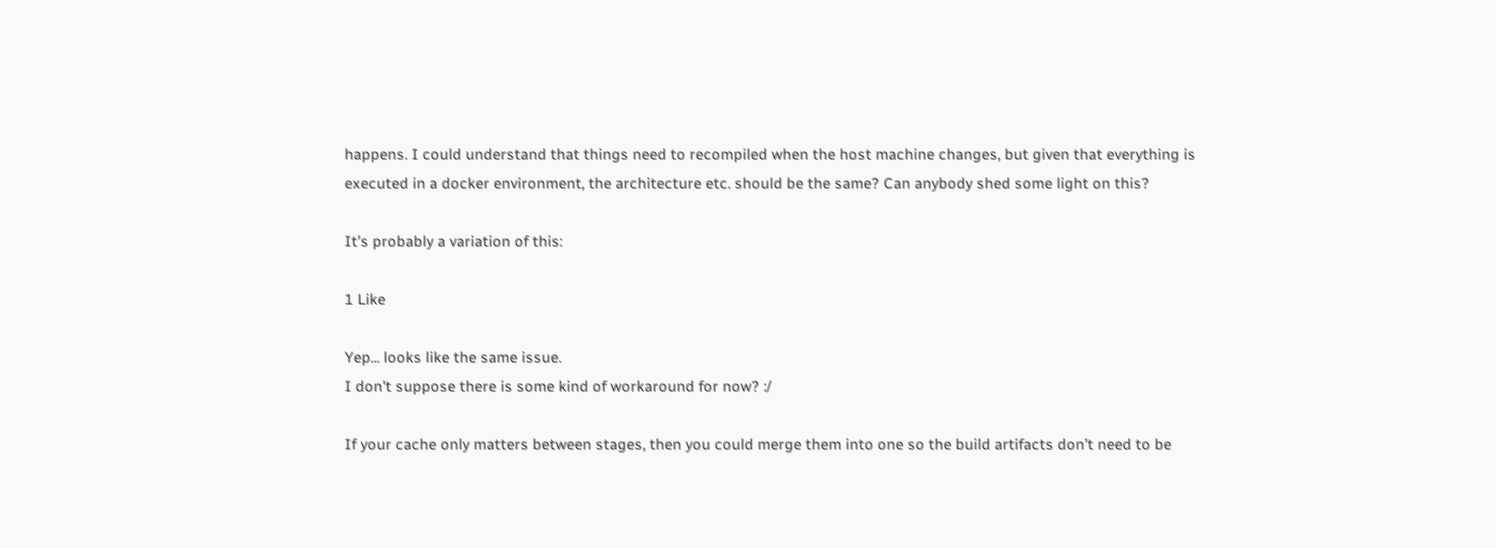happens. I could understand that things need to recompiled when the host machine changes, but given that everything is executed in a docker environment, the architecture etc. should be the same? Can anybody shed some light on this?

It’s probably a variation of this:

1 Like

Yep... looks like the same issue.
I don't suppose there is some kind of workaround for now? :/

If your cache only matters between stages, then you could merge them into one so the build artifacts don’t need to be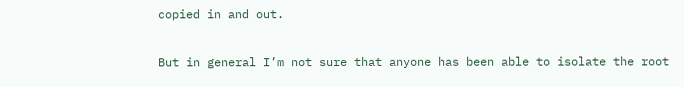copied in and out.

But in general I’m not sure that anyone has been able to isolate the root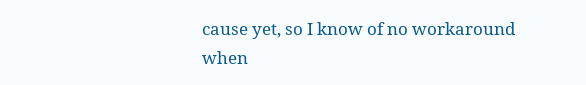cause yet, so I know of no workaround when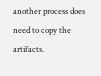another process does need to copy the artifacts.